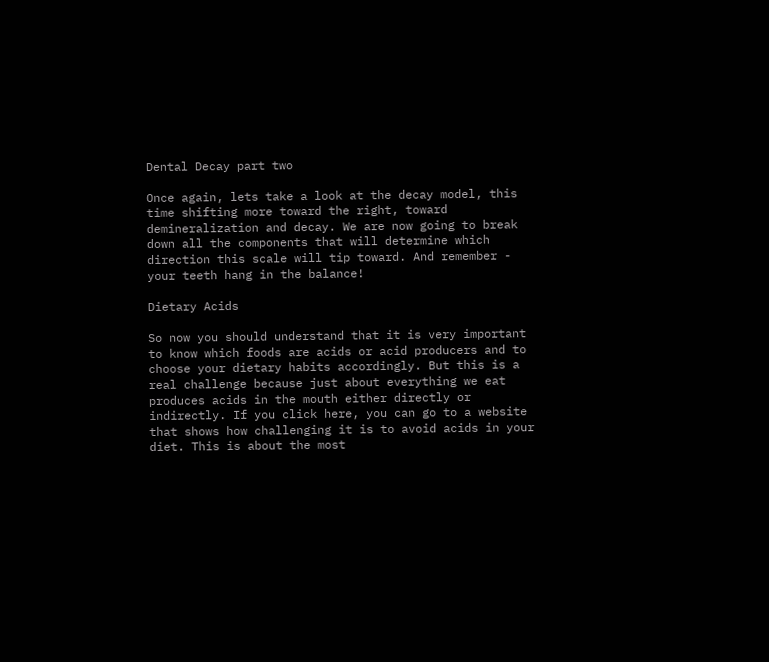Dental Decay part two

Once again, lets take a look at the decay model, this time shifting more toward the right, toward demineralization and decay. We are now going to break down all the components that will determine which direction this scale will tip toward. And remember - your teeth hang in the balance!

Dietary Acids

So now you should understand that it is very important to know which foods are acids or acid producers and to choose your dietary habits accordingly. But this is a real challenge because just about everything we eat produces acids in the mouth either directly or indirectly. If you click here, you can go to a website that shows how challenging it is to avoid acids in your diet. This is about the most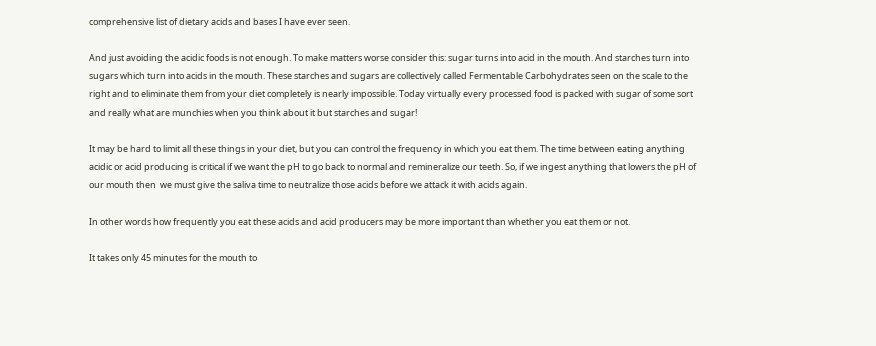comprehensive list of dietary acids and bases I have ever seen.

And just avoiding the acidic foods is not enough. To make matters worse consider this: sugar turns into acid in the mouth. And starches turn into sugars which turn into acids in the mouth. These starches and sugars are collectively called Fermentable Carbohydrates seen on the scale to the right and to eliminate them from your diet completely is nearly impossible. Today virtually every processed food is packed with sugar of some sort and really what are munchies when you think about it but starches and sugar!

It may be hard to limit all these things in your diet, but you can control the frequency in which you eat them. The time between eating anything acidic or acid producing is critical if we want the pH to go back to normal and remineralize our teeth. So, if we ingest anything that lowers the pH of our mouth then  we must give the saliva time to neutralize those acids before we attack it with acids again.

In other words how frequently you eat these acids and acid producers may be more important than whether you eat them or not.

It takes only 45 minutes for the mouth to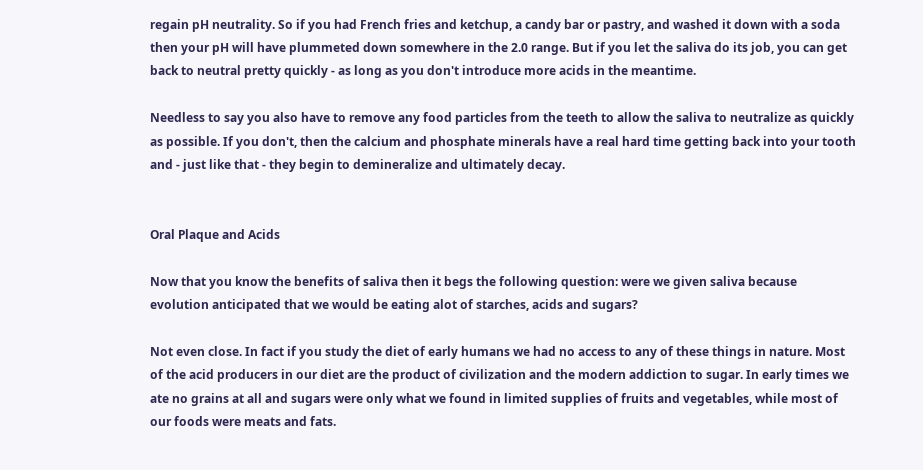regain pH neutrality. So if you had French fries and ketchup, a candy bar or pastry, and washed it down with a soda then your pH will have plummeted down somewhere in the 2.0 range. But if you let the saliva do its job, you can get back to neutral pretty quickly - as long as you don't introduce more acids in the meantime.

Needless to say you also have to remove any food particles from the teeth to allow the saliva to neutralize as quickly as possible. If you don't, then the calcium and phosphate minerals have a real hard time getting back into your tooth and - just like that - they begin to demineralize and ultimately decay.


Oral Plaque and Acids

Now that you know the benefits of saliva then it begs the following question: were we given saliva because evolution anticipated that we would be eating alot of starches, acids and sugars?

Not even close. In fact if you study the diet of early humans we had no access to any of these things in nature. Most of the acid producers in our diet are the product of civilization and the modern addiction to sugar. In early times we ate no grains at all and sugars were only what we found in limited supplies of fruits and vegetables, while most of our foods were meats and fats.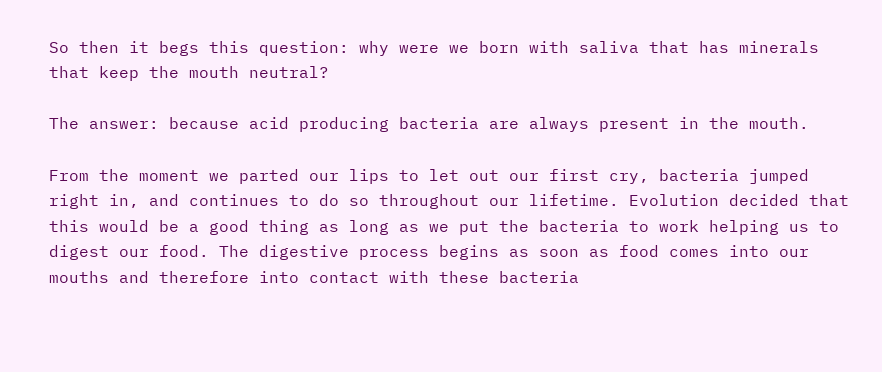So then it begs this question: why were we born with saliva that has minerals that keep the mouth neutral?

The answer: because acid producing bacteria are always present in the mouth.

From the moment we parted our lips to let out our first cry, bacteria jumped right in, and continues to do so throughout our lifetime. Evolution decided that this would be a good thing as long as we put the bacteria to work helping us to digest our food. The digestive process begins as soon as food comes into our mouths and therefore into contact with these bacteria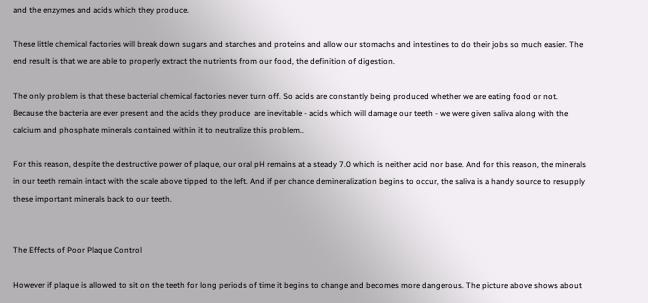and the enzymes and acids which they produce.

These little chemical factories will break down sugars and starches and proteins and allow our stomachs and intestines to do their jobs so much easier. The end result is that we are able to properly extract the nutrients from our food, the definition of digestion.

The only problem is that these bacterial chemical factories never turn off. So acids are constantly being produced whether we are eating food or not. Because the bacteria are ever present and the acids they produce  are inevitable - acids which will damage our teeth - we were given saliva along with the calcium and phosphate minerals contained within it to neutralize this problem..

For this reason, despite the destructive power of plaque, our oral pH remains at a steady 7.0 which is neither acid nor base. And for this reason, the minerals in our teeth remain intact with the scale above tipped to the left. And if per chance demineralization begins to occur, the saliva is a handy source to resupply these important minerals back to our teeth.


The Effects of Poor Plaque Control

However if plaque is allowed to sit on the teeth for long periods of time it begins to change and becomes more dangerous. The picture above shows about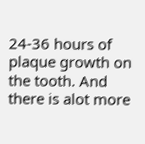24-36 hours of plaque growth on the tooth. And there is alot more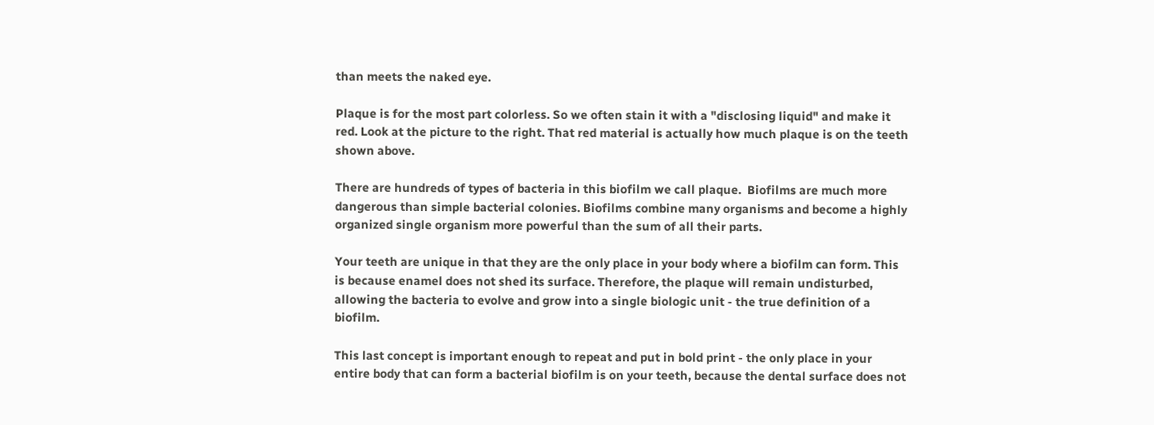than meets the naked eye.

Plaque is for the most part colorless. So we often stain it with a "disclosing liquid" and make it red. Look at the picture to the right. That red material is actually how much plaque is on the teeth shown above.

There are hundreds of types of bacteria in this biofilm we call plaque.  Biofilms are much more dangerous than simple bacterial colonies. Biofilms combine many organisms and become a highly organized single organism more powerful than the sum of all their parts.

Your teeth are unique in that they are the only place in your body where a biofilm can form. This is because enamel does not shed its surface. Therefore, the plaque will remain undisturbed, allowing the bacteria to evolve and grow into a single biologic unit - the true definition of a biofilm.

This last concept is important enough to repeat and put in bold print - the only place in your entire body that can form a bacterial biofilm is on your teeth, because the dental surface does not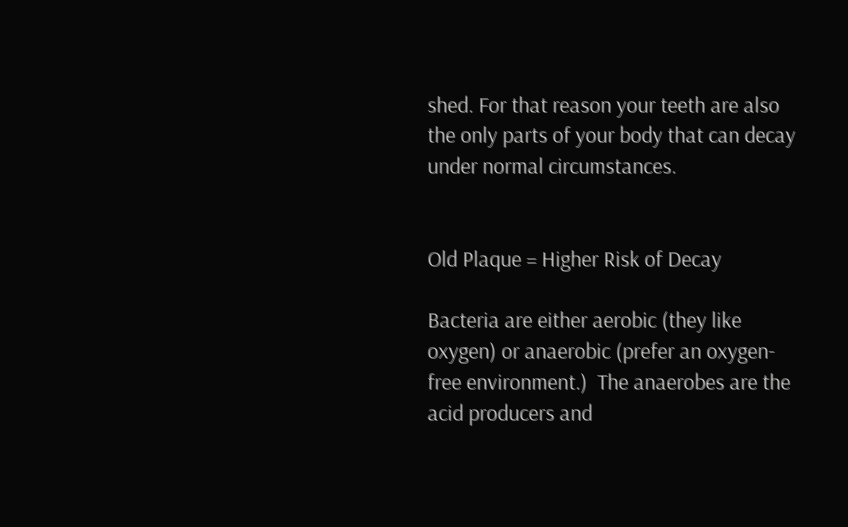shed. For that reason your teeth are also the only parts of your body that can decay under normal circumstances.


Old Plaque = Higher Risk of Decay

Bacteria are either aerobic (they like oxygen) or anaerobic (prefer an oxygen-free environment.)  The anaerobes are the acid producers and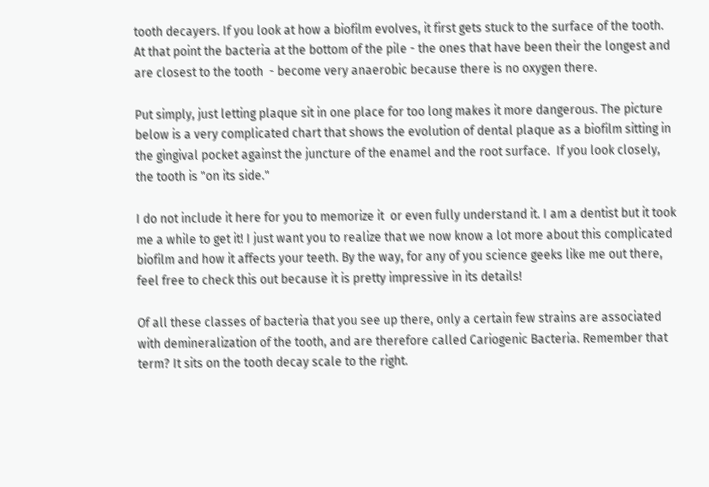tooth decayers. If you look at how a biofilm evolves, it first gets stuck to the surface of the tooth. At that point the bacteria at the bottom of the pile - the ones that have been their the longest and are closest to the tooth  - become very anaerobic because there is no oxygen there.

Put simply, just letting plaque sit in one place for too long makes it more dangerous. The picture below is a very complicated chart that shows the evolution of dental plaque as a biofilm sitting in the gingival pocket against the juncture of the enamel and the root surface.  If you look closely, the tooth is "on its side."

I do not include it here for you to memorize it  or even fully understand it. I am a dentist but it took me a while to get it! I just want you to realize that we now know a lot more about this complicated biofilm and how it affects your teeth. By the way, for any of you science geeks like me out there,  feel free to check this out because it is pretty impressive in its details!

Of all these classes of bacteria that you see up there, only a certain few strains are associated with demineralization of the tooth, and are therefore called Cariogenic Bacteria. Remember that term? It sits on the tooth decay scale to the right.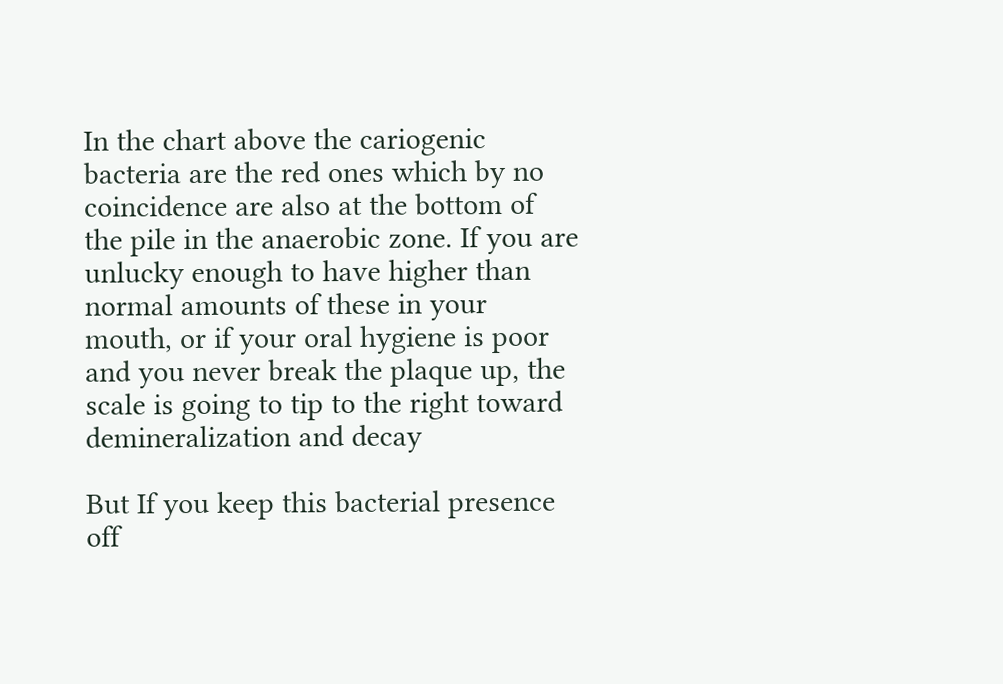In the chart above the cariogenic bacteria are the red ones which by no coincidence are also at the bottom of the pile in the anaerobic zone. If you are unlucky enough to have higher than normal amounts of these in your mouth, or if your oral hygiene is poor and you never break the plaque up, the scale is going to tip to the right toward demineralization and decay

But If you keep this bacterial presence off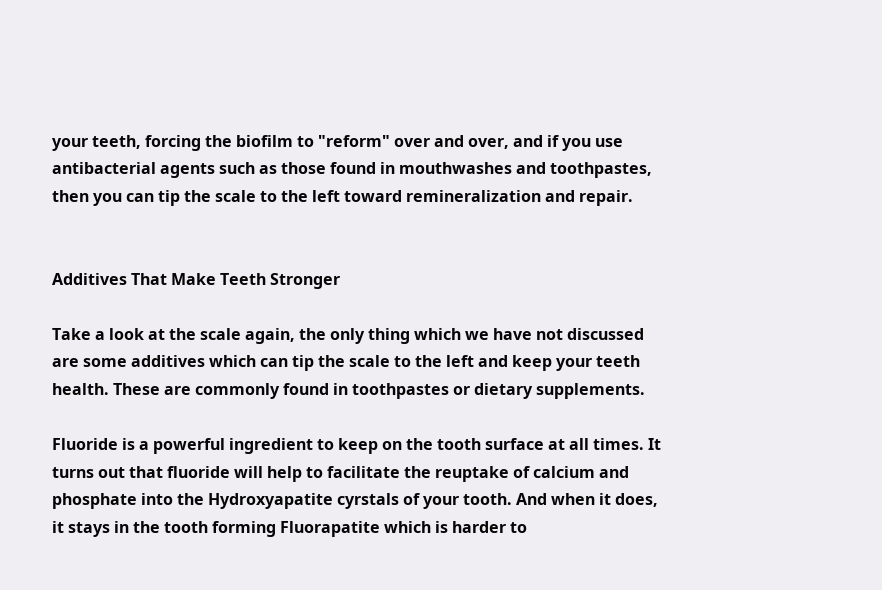your teeth, forcing the biofilm to "reform" over and over, and if you use antibacterial agents such as those found in mouthwashes and toothpastes, then you can tip the scale to the left toward remineralization and repair.


Additives That Make Teeth Stronger

Take a look at the scale again, the only thing which we have not discussed are some additives which can tip the scale to the left and keep your teeth health. These are commonly found in toothpastes or dietary supplements.

Fluoride is a powerful ingredient to keep on the tooth surface at all times. It turns out that fluoride will help to facilitate the reuptake of calcium and phosphate into the Hydroxyapatite cyrstals of your tooth. And when it does, it stays in the tooth forming Fluorapatite which is harder to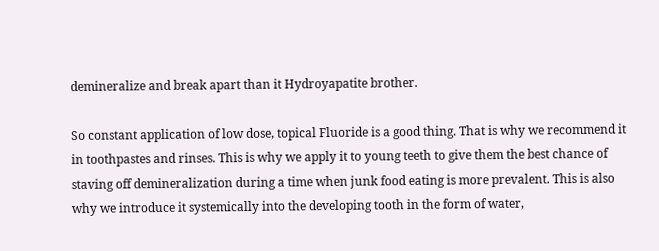demineralize and break apart than it Hydroyapatite brother.

So constant application of low dose, topical Fluoride is a good thing. That is why we recommend it in toothpastes and rinses. This is why we apply it to young teeth to give them the best chance of staving off demineralization during a time when junk food eating is more prevalent. This is also why we introduce it systemically into the developing tooth in the form of water,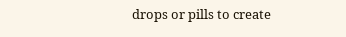drops or pills to create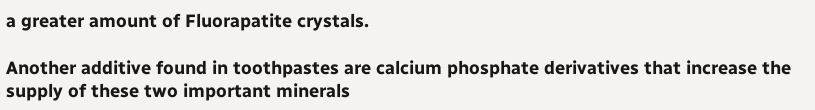a greater amount of Fluorapatite crystals.

Another additive found in toothpastes are calcium phosphate derivatives that increase the supply of these two important minerals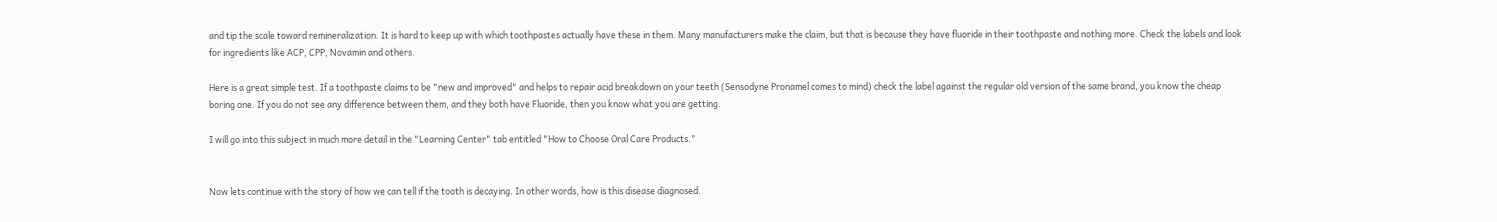and tip the scale toward remineralization. It is hard to keep up with which toothpastes actually have these in them. Many manufacturers make the claim, but that is because they have fluoride in their toothpaste and nothing more. Check the labels and look for ingredients like ACP, CPP, Novamin and others.

Here is a great simple test. If a toothpaste claims to be "new and improved" and helps to repair acid breakdown on your teeth (Sensodyne Pronamel comes to mind) check the label against the regular old version of the same brand, you know the cheap boring one. If you do not see any difference between them, and they both have Fluoride, then you know what you are getting.

I will go into this subject in much more detail in the "Learning Center" tab entitled "How to Choose Oral Care Products."


Now lets continue with the story of how we can tell if the tooth is decaying. In other words, how is this disease diagnosed.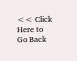<< Click Here to Go Back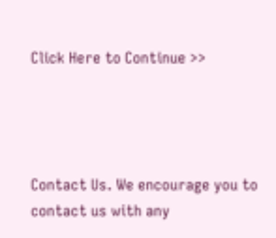Click Here to Continue >>




Contact Us. We encourage you to contact us with any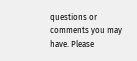questions or comments you may have. Please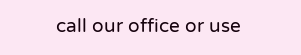call our office or use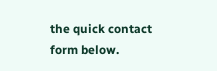the quick contact form below.